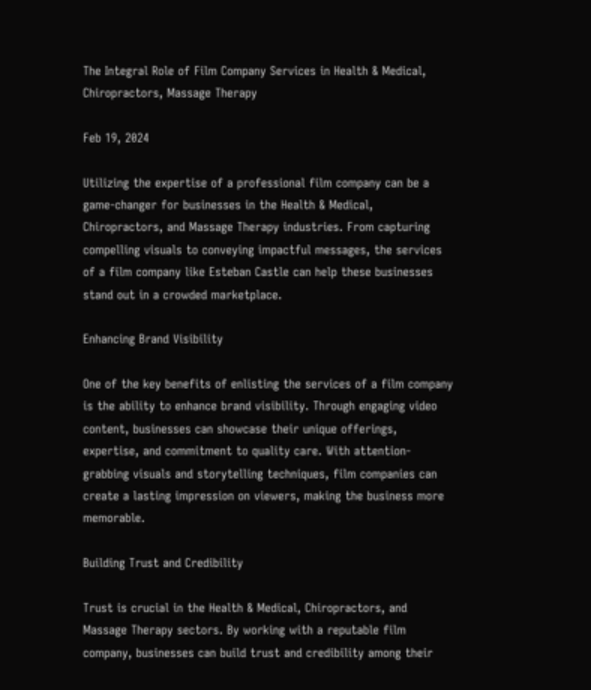The Integral Role of Film Company Services in Health & Medical, Chiropractors, Massage Therapy

Feb 19, 2024

Utilizing the expertise of a professional film company can be a game-changer for businesses in the Health & Medical, Chiropractors, and Massage Therapy industries. From capturing compelling visuals to conveying impactful messages, the services of a film company like Esteban Castle can help these businesses stand out in a crowded marketplace.

Enhancing Brand Visibility

One of the key benefits of enlisting the services of a film company is the ability to enhance brand visibility. Through engaging video content, businesses can showcase their unique offerings, expertise, and commitment to quality care. With attention-grabbing visuals and storytelling techniques, film companies can create a lasting impression on viewers, making the business more memorable.

Building Trust and Credibility

Trust is crucial in the Health & Medical, Chiropractors, and Massage Therapy sectors. By working with a reputable film company, businesses can build trust and credibility among their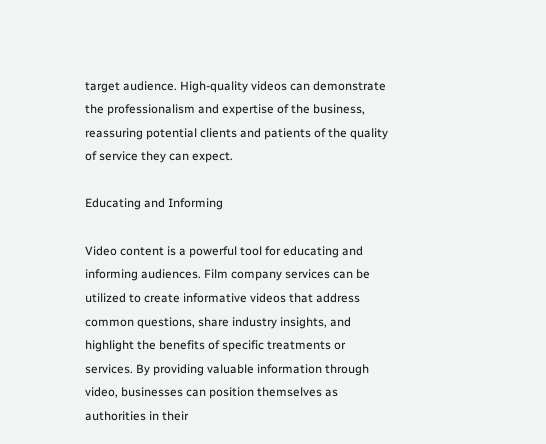target audience. High-quality videos can demonstrate the professionalism and expertise of the business, reassuring potential clients and patients of the quality of service they can expect.

Educating and Informing

Video content is a powerful tool for educating and informing audiences. Film company services can be utilized to create informative videos that address common questions, share industry insights, and highlight the benefits of specific treatments or services. By providing valuable information through video, businesses can position themselves as authorities in their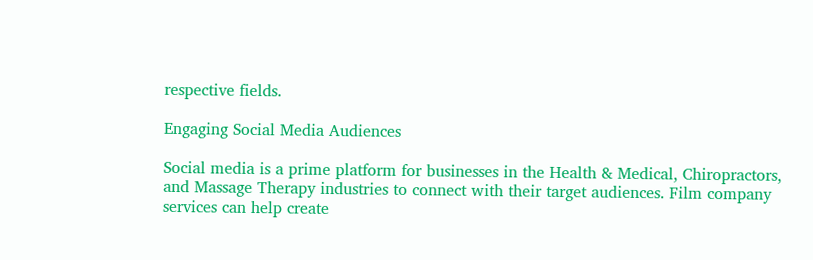respective fields.

Engaging Social Media Audiences

Social media is a prime platform for businesses in the Health & Medical, Chiropractors, and Massage Therapy industries to connect with their target audiences. Film company services can help create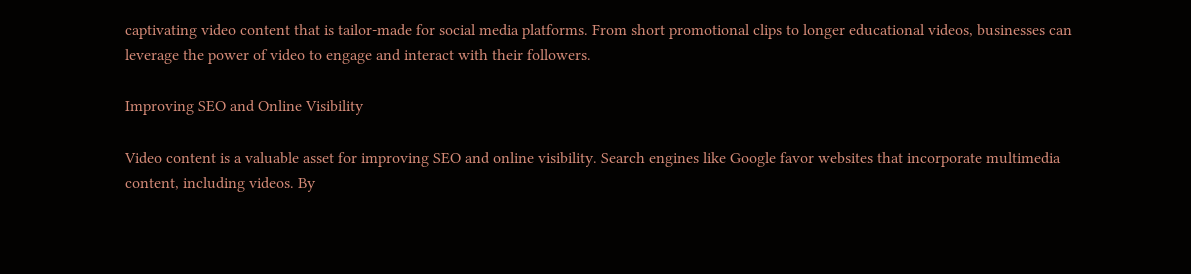captivating video content that is tailor-made for social media platforms. From short promotional clips to longer educational videos, businesses can leverage the power of video to engage and interact with their followers.

Improving SEO and Online Visibility

Video content is a valuable asset for improving SEO and online visibility. Search engines like Google favor websites that incorporate multimedia content, including videos. By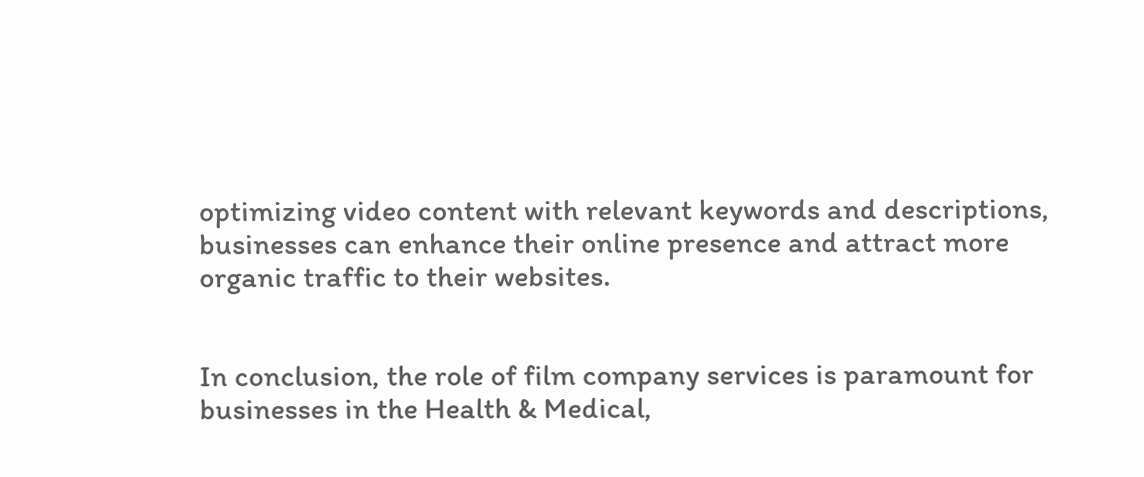optimizing video content with relevant keywords and descriptions, businesses can enhance their online presence and attract more organic traffic to their websites.


In conclusion, the role of film company services is paramount for businesses in the Health & Medical,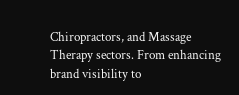Chiropractors, and Massage Therapy sectors. From enhancing brand visibility to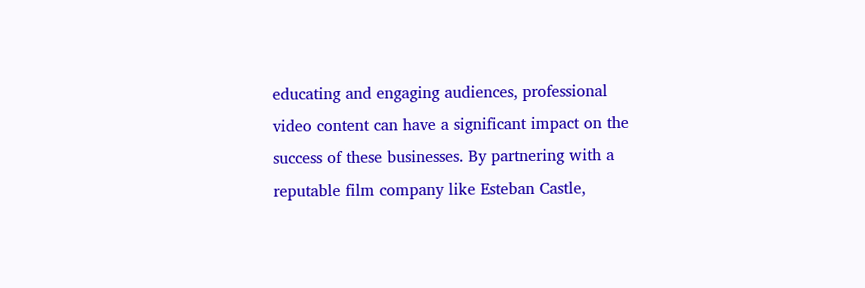educating and engaging audiences, professional video content can have a significant impact on the success of these businesses. By partnering with a reputable film company like Esteban Castle,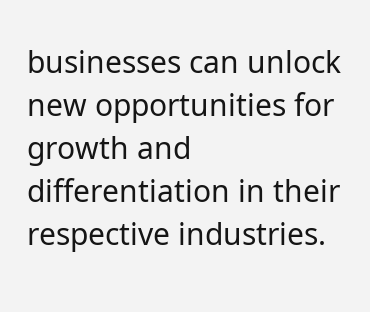businesses can unlock new opportunities for growth and differentiation in their respective industries.